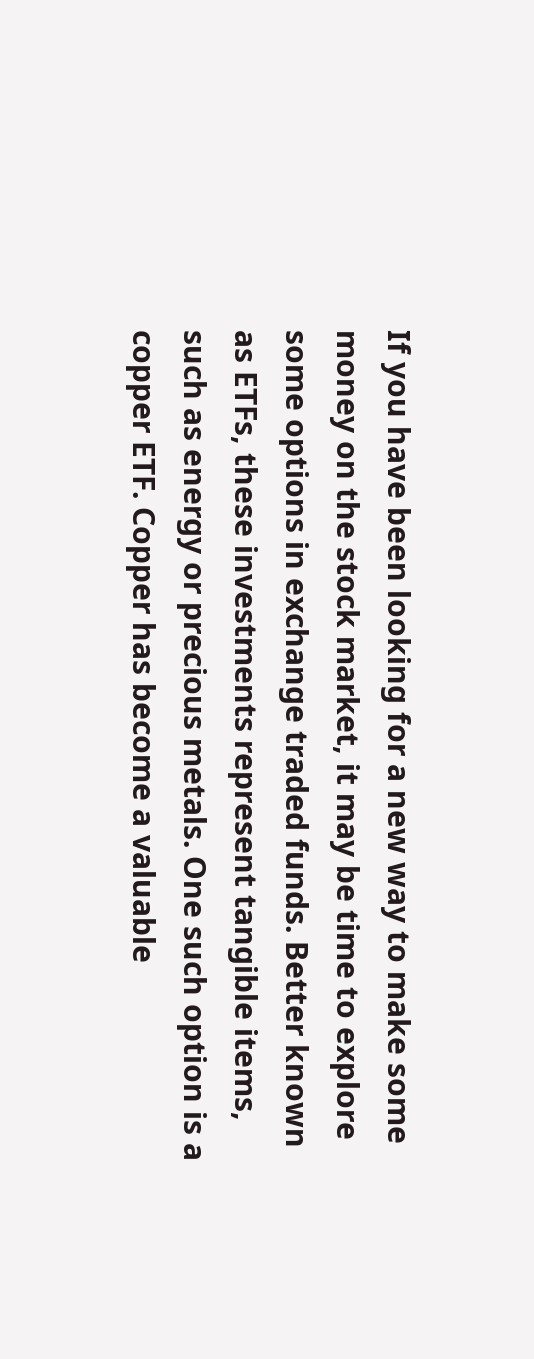If you have been looking for a new way to make some money on the stock market, it may be time to explore some options in exchange traded funds. Better known as ETFs, these investments represent tangible items, such as energy or precious metals. One such option is a copper ETF. Copper has become a valuable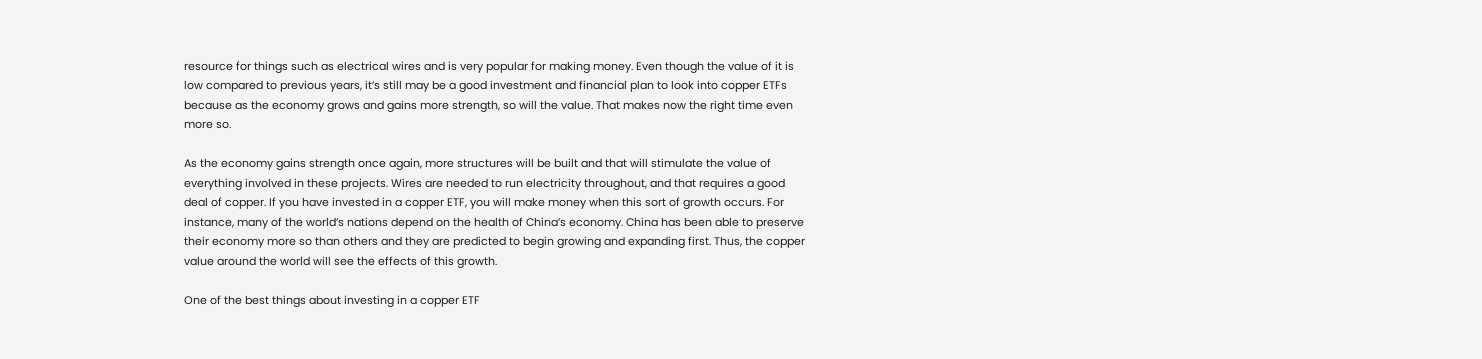resource for things such as electrical wires and is very popular for making money. Even though the value of it is low compared to previous years, it’s still may be a good investment and financial plan to look into copper ETFs because as the economy grows and gains more strength, so will the value. That makes now the right time even more so.

As the economy gains strength once again, more structures will be built and that will stimulate the value of everything involved in these projects. Wires are needed to run electricity throughout, and that requires a good deal of copper. If you have invested in a copper ETF, you will make money when this sort of growth occurs. For instance, many of the world’s nations depend on the health of China’s economy. China has been able to preserve their economy more so than others and they are predicted to begin growing and expanding first. Thus, the copper value around the world will see the effects of this growth.

One of the best things about investing in a copper ETF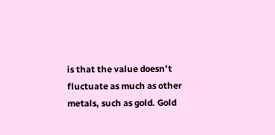is that the value doesn’t fluctuate as much as other metals, such as gold. Gold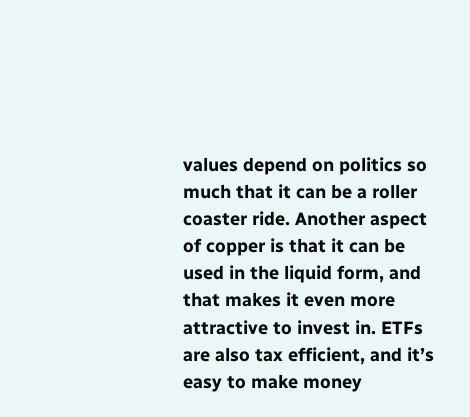values depend on politics so much that it can be a roller coaster ride. Another aspect of copper is that it can be used in the liquid form, and that makes it even more attractive to invest in. ETFs are also tax efficient, and it’s easy to make money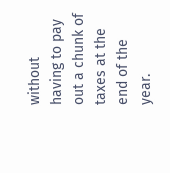without having to pay out a chunk of taxes at the end of the year.